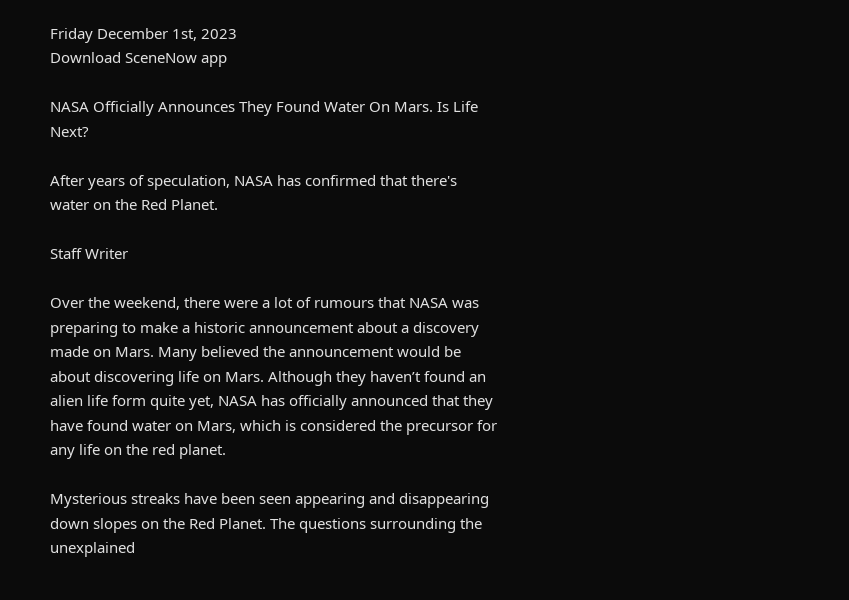Friday December 1st, 2023
Download SceneNow app

NASA Officially Announces They Found Water On Mars. Is Life Next?

After years of speculation, NASA has confirmed that there's water on the Red Planet.

Staff Writer

Over the weekend, there were a lot of rumours that NASA was preparing to make a historic announcement about a discovery made on Mars. Many believed the announcement would be about discovering life on Mars. Although they haven’t found an alien life form quite yet, NASA has officially announced that they have found water on Mars, which is considered the precursor for any life on the red planet.

Mysterious streaks have been seen appearing and disappearing down slopes on the Red Planet. The questions surrounding the unexplained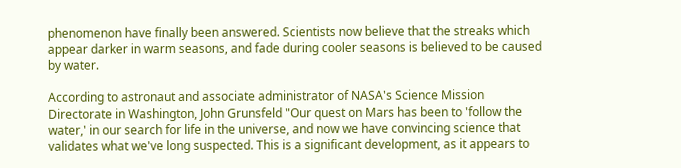phenomenon have finally been answered. Scientists now believe that the streaks which appear darker in warm seasons, and fade during cooler seasons is believed to be caused by water.

According to astronaut and associate administrator of NASA's Science Mission Directorate in Washington, John Grunsfeld "Our quest on Mars has been to 'follow the water,' in our search for life in the universe, and now we have convincing science that validates what we've long suspected. This is a significant development, as it appears to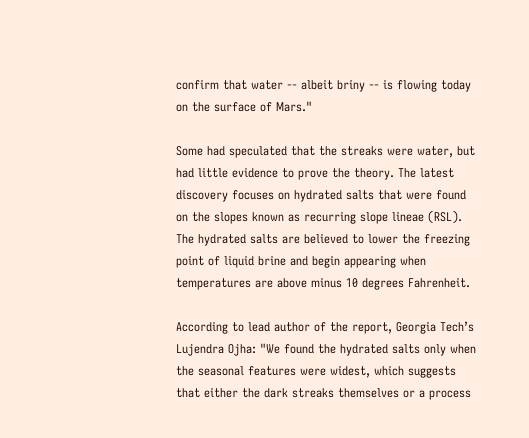confirm that water -- albeit briny -- is flowing today on the surface of Mars."

Some had speculated that the streaks were water, but had little evidence to prove the theory. The latest discovery focuses on hydrated salts that were found on the slopes known as recurring slope lineae (RSL). The hydrated salts are believed to lower the freezing point of liquid brine and begin appearing when temperatures are above minus 10 degrees Fahrenheit.

According to lead author of the report, Georgia Tech’s Lujendra Ojha: "We found the hydrated salts only when the seasonal features were widest, which suggests that either the dark streaks themselves or a process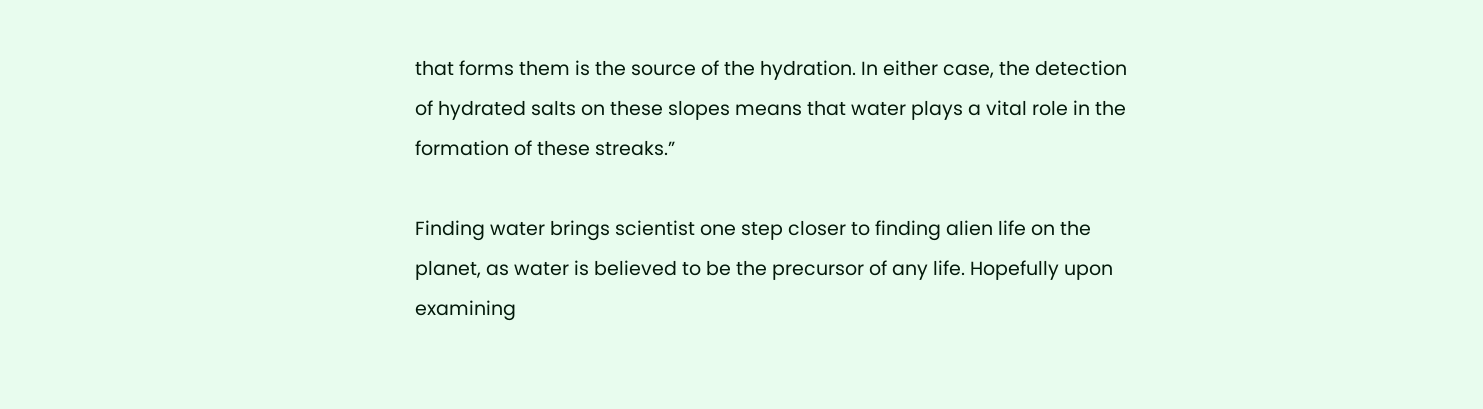that forms them is the source of the hydration. In either case, the detection of hydrated salts on these slopes means that water plays a vital role in the formation of these streaks.”

Finding water brings scientist one step closer to finding alien life on the planet, as water is believed to be the precursor of any life. Hopefully upon examining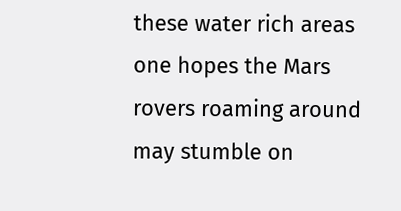these water rich areas one hopes the Mars rovers roaming around may stumble on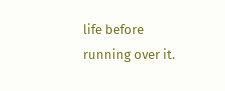life before running over it.